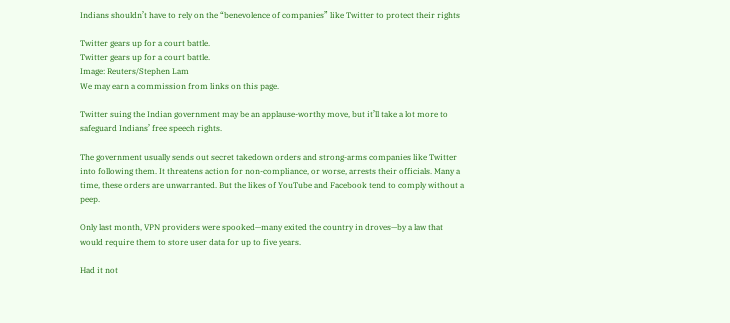Indians shouldn’t have to rely on the “benevolence of companies” like Twitter to protect their rights

Twitter gears up for a court battle.
Twitter gears up for a court battle.
Image: Reuters/Stephen Lam
We may earn a commission from links on this page.

Twitter suing the Indian government may be an applause-worthy move, but it’ll take a lot more to safeguard Indians’ free speech rights.

The government usually sends out secret takedown orders and strong-arms companies like Twitter into following them. It threatens action for non-compliance, or worse, arrests their officials. Many a time, these orders are unwarranted. But the likes of YouTube and Facebook tend to comply without a peep.

Only last month, VPN providers were spooked—many exited the country in droves—by a law that would require them to store user data for up to five years.

Had it not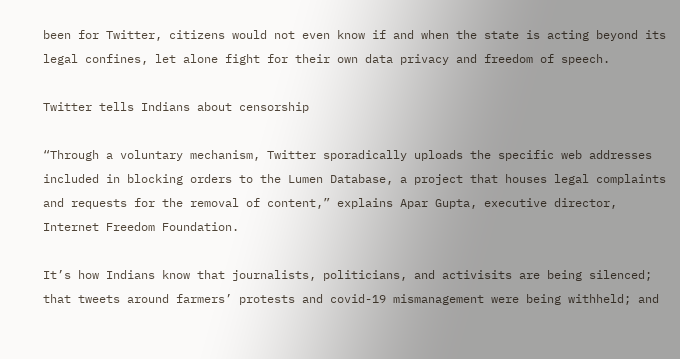been for Twitter, citizens would not even know if and when the state is acting beyond its legal confines, let alone fight for their own data privacy and freedom of speech.

Twitter tells Indians about censorship

“Through a voluntary mechanism, Twitter sporadically uploads the specific web addresses included in blocking orders to the Lumen Database, a project that houses legal complaints and requests for the removal of content,” explains Apar Gupta, executive director, Internet Freedom Foundation.

It’s how Indians know that journalists, politicians, and activisits are being silenced; that tweets around farmers’ protests and covid-19 mismanagement were being withheld; and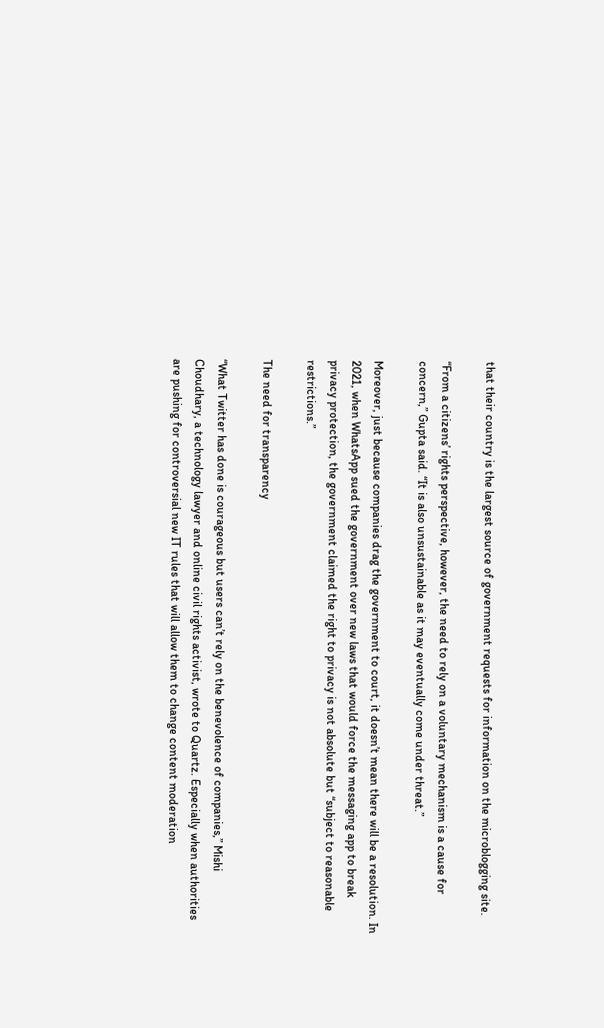that their country is the largest source of government requests for information on the microblogging site.

“From a citizens’ rights perspective, however, the need to rely on a voluntary mechanism is a cause for concern,” Gupta said. “It is also unsustainable as it may eventually come under threat.”

Moreover, just because companies drag the government to court, it doesn’t mean there will be a resolution. In 2021, when WhatsApp sued the government over new laws that would force the messaging app to break privacy protection, the government claimed the right to privacy is not absolute but “subject to reasonable restrictions.”

The need for transparency

“What Twitter has done is courageous but users can’t rely on the benevolence of companies,” Mishi Choudhary, a technology lawyer and online civil rights activist, wrote to Quartz. Especially when authorities are pushing for controversial new IT rules that will allow them to change content moderation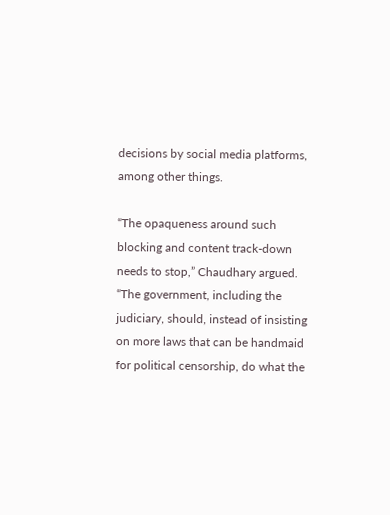decisions by social media platforms, among other things.

“The opaqueness around such blocking and content track-down needs to stop,” Chaudhary argued. “The government, including the judiciary, should, instead of insisting on more laws that can be handmaid for political censorship, do what the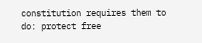constitution requires them to do: protect free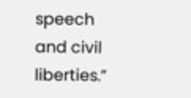speech and civil liberties.”